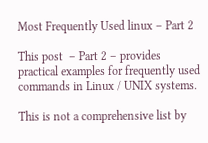Most Frequently Used linux – Part 2

This post  – Part 2 – provides practical examples for frequently used commands in Linux / UNIX systems.

This is not a comprehensive list by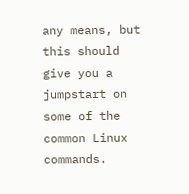any means, but this should give you a jumpstart on some of the common Linux commands.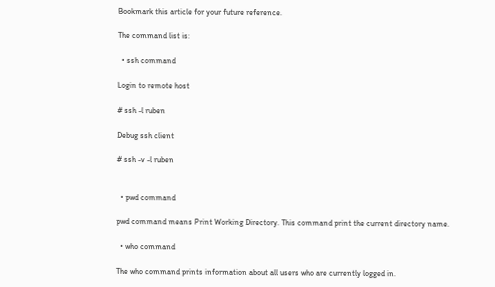Bookmark this article for your future reference.

The command list is:

  • ssh command

Login to remote host

# ssh -l ruben

Debug ssh client

# ssh -v -l ruben


  • pwd command

pwd command means Print Working Directory. This command print the current directory name.

  • who command

The who command prints information about all users who are currently logged in.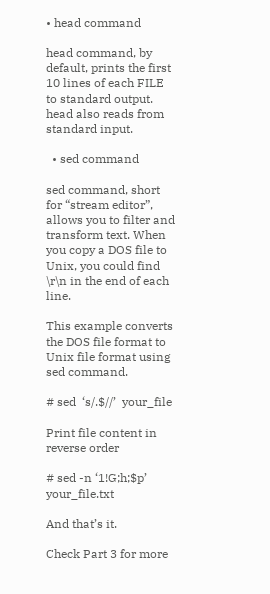• head command

head command, by default, prints the first 10 lines of each FILE to standard output. head also reads from standard input.

  • sed command

sed command, short for “stream editor”, allows you to filter and transform text. When you copy a DOS file to Unix, you could find \r\n in the end of each line.

This example converts the DOS file format to Unix file format using sed command.

# sed  ‘s/.$//’  your_file

Print file content in reverse order

# sed -n ‘1!G;h;$p’ your_file.txt

And that’s it.

Check Part 3 for more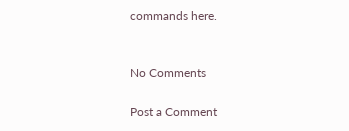commands here.


No Comments

Post a Comment